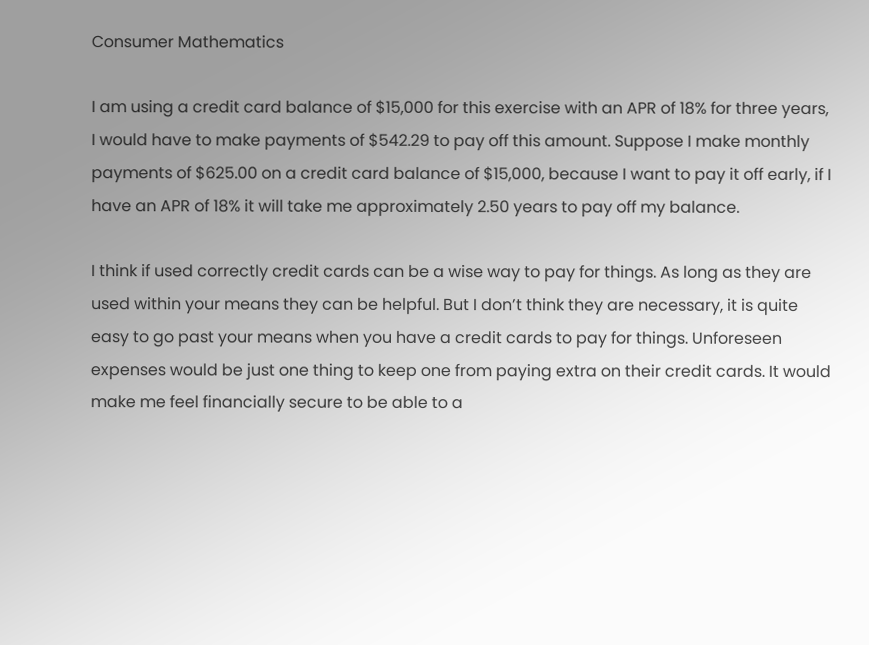Consumer Mathematics

I am using a credit card balance of $15,000 for this exercise with an APR of 18% for three years, I would have to make payments of $542.29 to pay off this amount. Suppose I make monthly payments of $625.00 on a credit card balance of $15,000, because I want to pay it off early, if I have an APR of 18% it will take me approximately 2.50 years to pay off my balance.

I think if used correctly credit cards can be a wise way to pay for things. As long as they are used within your means they can be helpful. But I don’t think they are necessary, it is quite easy to go past your means when you have a credit cards to pay for things. Unforeseen expenses would be just one thing to keep one from paying extra on their credit cards. It would make me feel financially secure to be able to a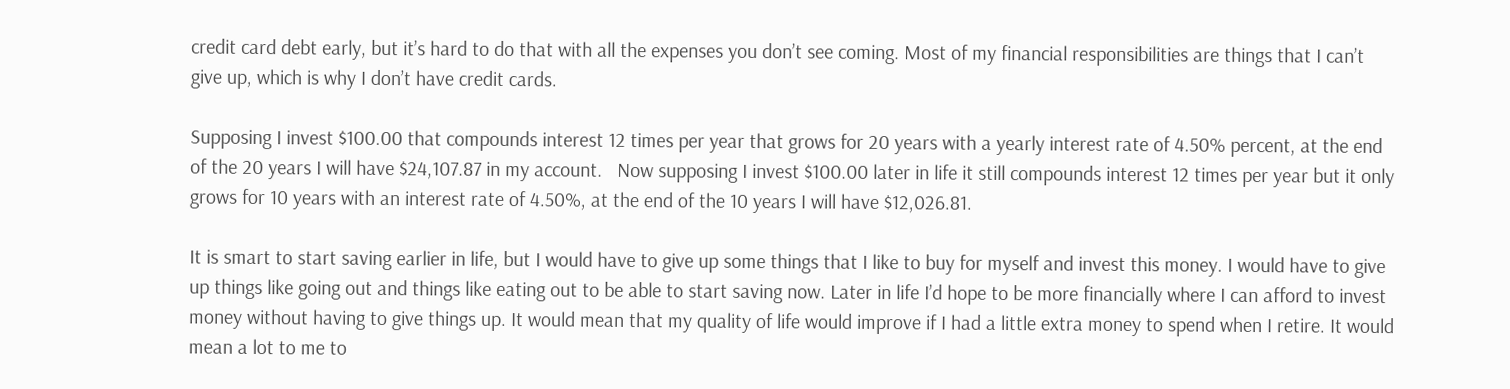credit card debt early, but it’s hard to do that with all the expenses you don’t see coming. Most of my financial responsibilities are things that I can’t give up, which is why I don’t have credit cards.

Supposing I invest $100.00 that compounds interest 12 times per year that grows for 20 years with a yearly interest rate of 4.50% percent, at the end of the 20 years I will have $24,107.87 in my account.   Now supposing I invest $100.00 later in life it still compounds interest 12 times per year but it only grows for 10 years with an interest rate of 4.50%, at the end of the 10 years I will have $12,026.81.

It is smart to start saving earlier in life, but I would have to give up some things that I like to buy for myself and invest this money. I would have to give up things like going out and things like eating out to be able to start saving now. Later in life I’d hope to be more financially where I can afford to invest money without having to give things up. It would mean that my quality of life would improve if I had a little extra money to spend when I retire. It would mean a lot to me to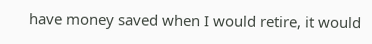have money saved when I would retire, it would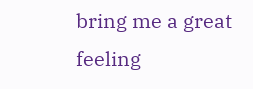bring me a great feeling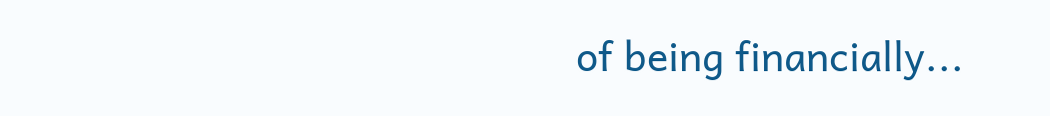of being financially...